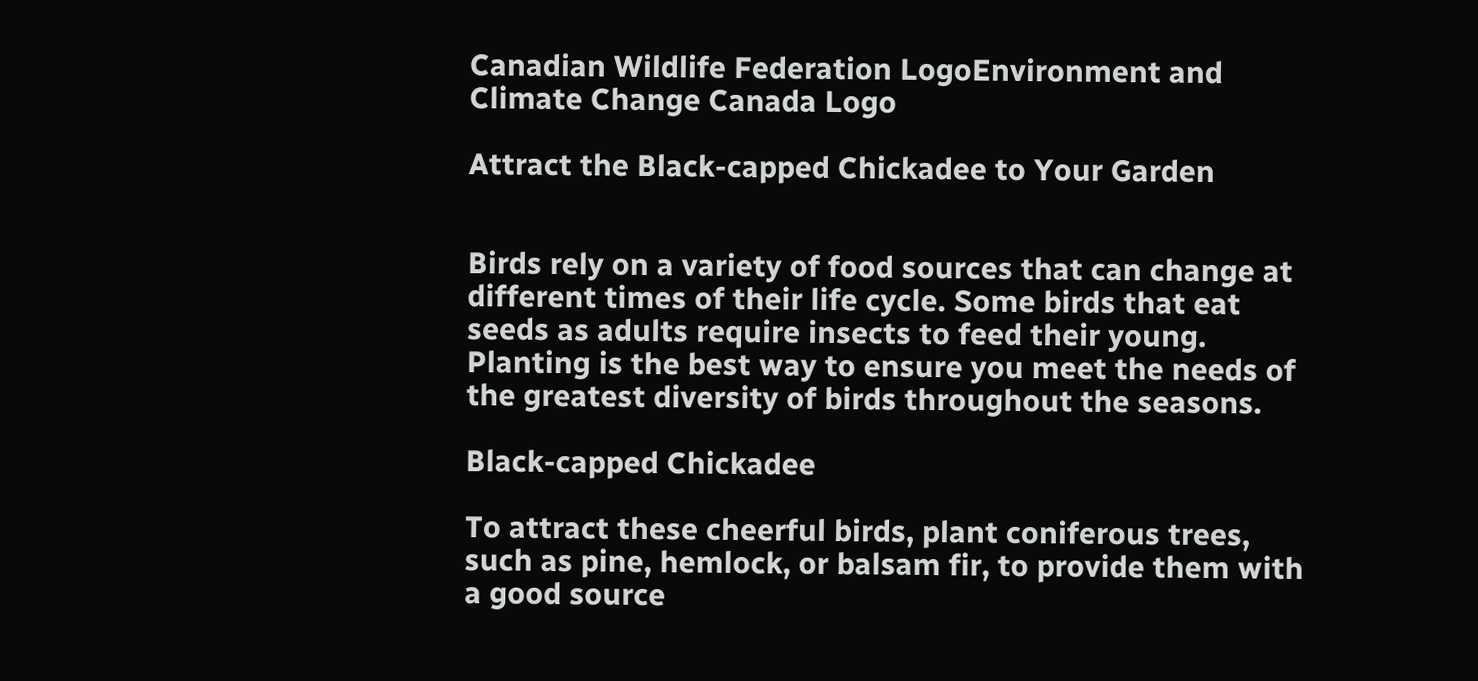Canadian Wildlife Federation LogoEnvironment and Climate Change Canada Logo

Attract the Black-capped Chickadee to Your Garden


Birds rely on a variety of food sources that can change at different times of their life cycle. Some birds that eat seeds as adults require insects to feed their young. Planting is the best way to ensure you meet the needs of the greatest diversity of birds throughout the seasons.

Black-capped Chickadee

To attract these cheerful birds, plant coniferous trees, such as pine, hemlock, or balsam fir, to provide them with a good source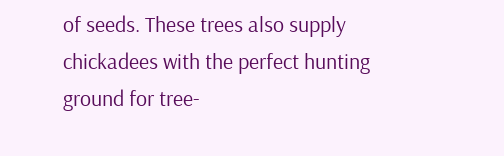of seeds. These trees also supply chickadees with the perfect hunting ground for tree-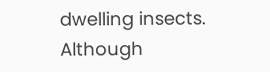dwelling insects. Although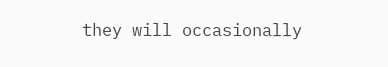they will occasionally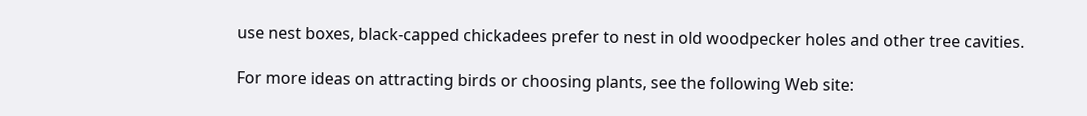use nest boxes, black-capped chickadees prefer to nest in old woodpecker holes and other tree cavities.

For more ideas on attracting birds or choosing plants, see the following Web site: